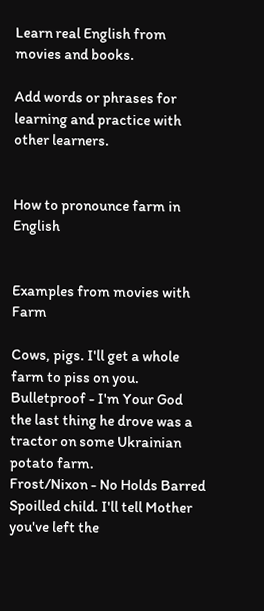Learn real English from movies and books.

Add words or phrases for learning and practice with other learners.


How to pronounce farm in English


Examples from movies with Farm

Cows, pigs. I'll get a whole farm to piss on you.
Bulletproof - I'm Your God
the last thing he drove was a tractor on some Ukrainian potato farm.
Frost/Nixon - No Holds Barred
Spoilled child. I'll tell Mother you've left the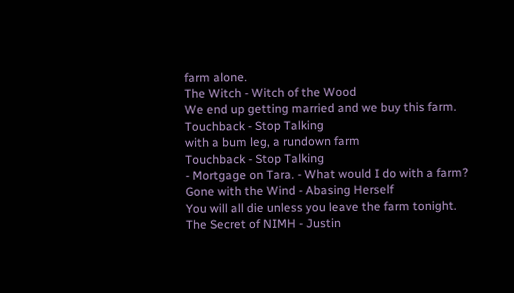farm alone.
The Witch - Witch of the Wood
We end up getting married and we buy this farm.
Touchback - Stop Talking
with a bum leg, a rundown farm
Touchback - Stop Talking
- Mortgage on Tara. - What would I do with a farm?
Gone with the Wind - Abasing Herself
You will all die unless you leave the farm tonight.
The Secret of NIMH - Justin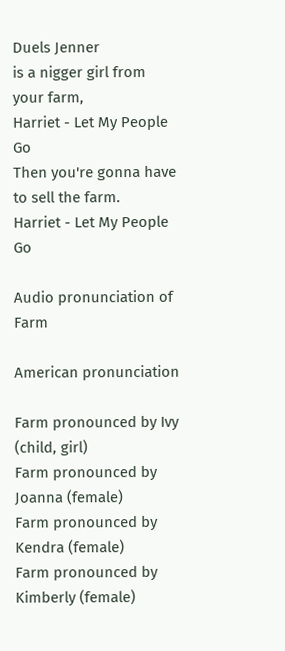Duels Jenner
is a nigger girl from your farm,
Harriet - Let My People Go
Then you're gonna have to sell the farm.
Harriet - Let My People Go

Audio pronunciation of Farm

American pronunciation

Farm pronounced by Ivy (child, girl)
Farm pronounced by Joanna (female)
Farm pronounced by Kendra (female)
Farm pronounced by Kimberly (female)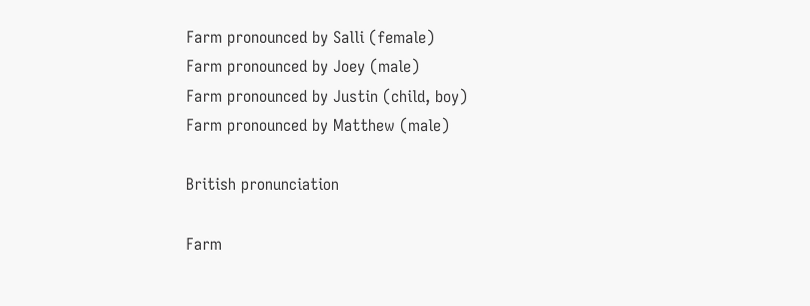Farm pronounced by Salli (female)
Farm pronounced by Joey (male)
Farm pronounced by Justin (child, boy)
Farm pronounced by Matthew (male)

British pronunciation

Farm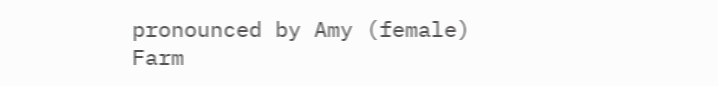pronounced by Amy (female)
Farm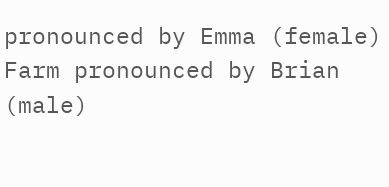pronounced by Emma (female)
Farm pronounced by Brian (male)